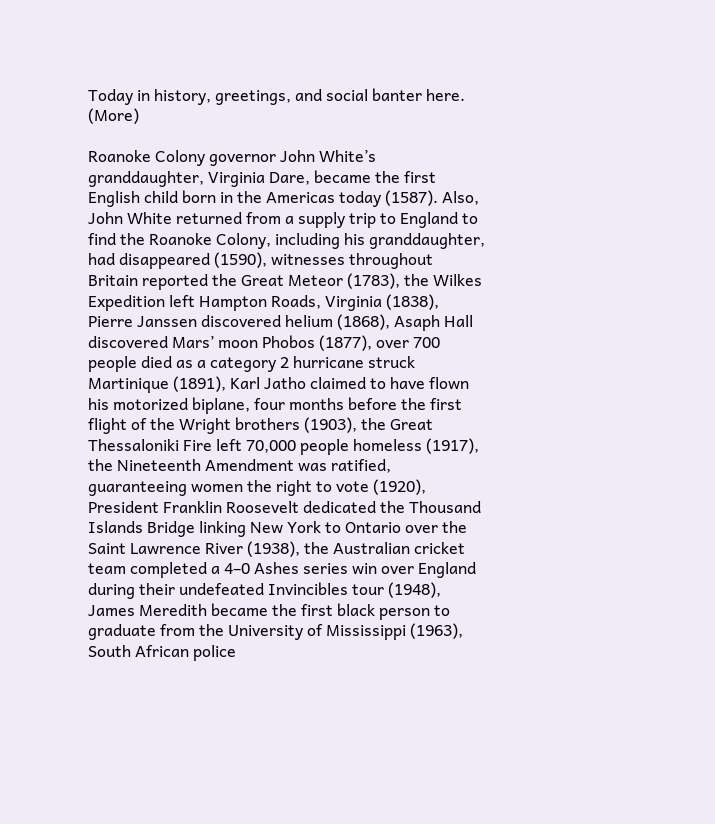Today in history, greetings, and social banter here. (More)

Roanoke Colony governor John White’s granddaughter, Virginia Dare, became the first English child born in the Americas today (1587). Also, John White returned from a supply trip to England to find the Roanoke Colony, including his granddaughter, had disappeared (1590), witnesses throughout Britain reported the Great Meteor (1783), the Wilkes Expedition left Hampton Roads, Virginia (1838), Pierre Janssen discovered helium (1868), Asaph Hall discovered Mars’ moon Phobos (1877), over 700 people died as a category 2 hurricane struck Martinique (1891), Karl Jatho claimed to have flown his motorized biplane, four months before the first flight of the Wright brothers (1903), the Great Thessaloniki Fire left 70,000 people homeless (1917), the Nineteenth Amendment was ratified, guaranteeing women the right to vote (1920), President Franklin Roosevelt dedicated the Thousand Islands Bridge linking New York to Ontario over the Saint Lawrence River (1938), the Australian cricket team completed a 4–0 Ashes series win over England during their undefeated Invincibles tour (1948), James Meredith became the first black person to graduate from the University of Mississippi (1963), South African police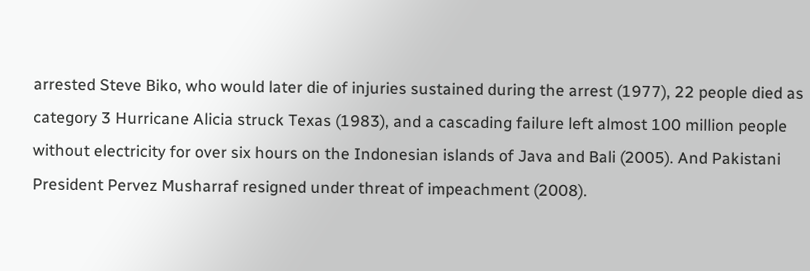arrested Steve Biko, who would later die of injuries sustained during the arrest (1977), 22 people died as category 3 Hurricane Alicia struck Texas (1983), and a cascading failure left almost 100 million people without electricity for over six hours on the Indonesian islands of Java and Bali (2005). And Pakistani President Pervez Musharraf resigned under threat of impeachment (2008).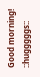Good morning! ::hugggggs::